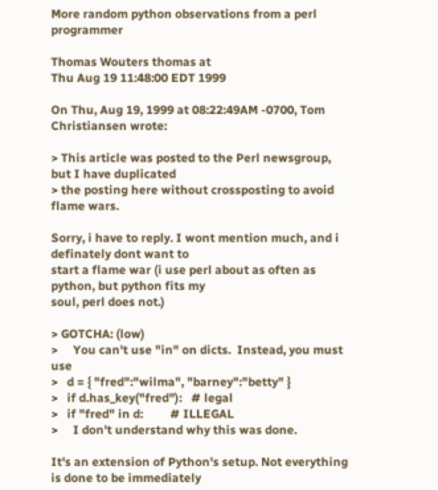More random python observations from a perl programmer

Thomas Wouters thomas at
Thu Aug 19 11:48:00 EDT 1999

On Thu, Aug 19, 1999 at 08:22:49AM -0700, Tom Christiansen wrote:

> This article was posted to the Perl newsgroup, but I have duplicated
> the posting here without crossposting to avoid flame wars.

Sorry, i have to reply. I wont mention much, and i definately dont want to
start a flame war (i use perl about as often as python, but python fits my
soul, perl does not.)

> GOTCHA: (low)
>     You can't use "in" on dicts.  Instead, you must use
>   d = { "fred":"wilma", "barney":"betty" }
>   if d.has_key("fred"):   # legal
>   if "fred" in d:         # ILLEGAL
>     I don't understand why this was done.

It's an extension of Python's setup. Not everything is done to be immediately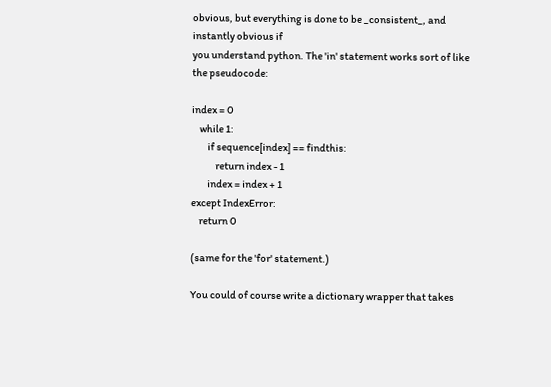obvious, but everything is done to be _consistent_, and instantly obvious if
you understand python. The 'in' statement works sort of like the pseudocode:

index = 0
    while 1:
        if sequence[index] == findthis:
            return index - 1
        index = index + 1
except IndexError:
    return 0

(same for the 'for' statement.)

You could of course write a dictionary wrapper that takes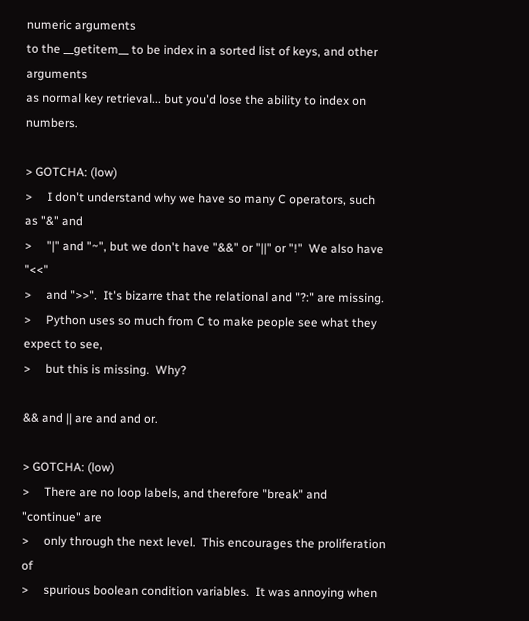numeric arguments
to the __getitem__ to be index in a sorted list of keys, and other arguments
as normal key retrieval... but you'd lose the ability to index on numbers.

> GOTCHA: (low)
>     I don't understand why we have so many C operators, such as "&" and
>     "|" and "~", but we don't have "&&" or "||" or "!"  We also have "<<"
>     and ">>".  It's bizarre that the relational and "?:" are missing.
>     Python uses so much from C to make people see what they expect to see,
>     but this is missing.  Why?

&& and || are and and or.

> GOTCHA: (low)
>     There are no loop labels, and therefore "break" and "continue" are
>     only through the next level.  This encourages the proliferation of
>     spurious boolean condition variables.  It was annoying when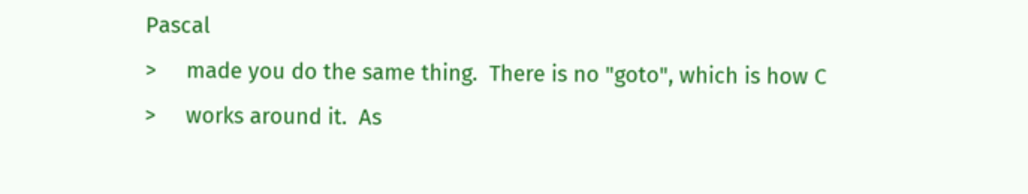Pascal
>     made you do the same thing.  There is no "goto", which is how C
>     works around it.  As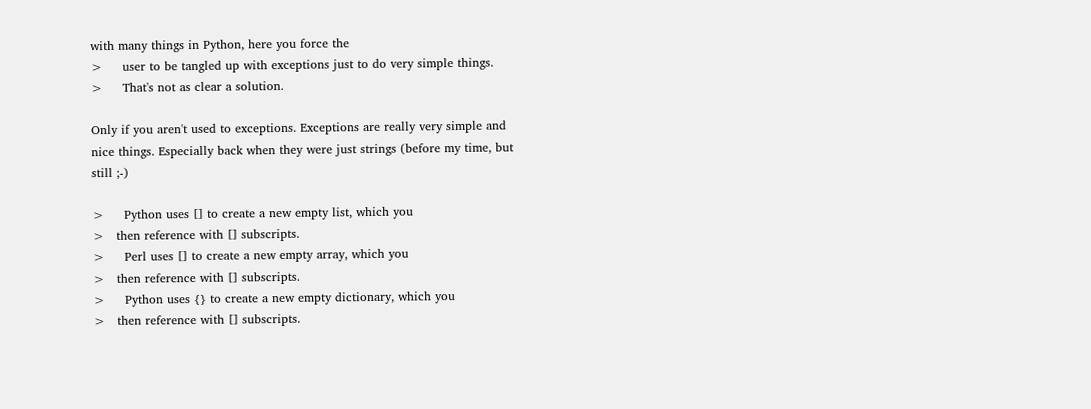with many things in Python, here you force the
>     user to be tangled up with exceptions just to do very simple things.
>     That's not as clear a solution.

Only if you aren't used to exceptions. Exceptions are really very simple and
nice things. Especially back when they were just strings (before my time, but
still ;-)

>     Python uses [] to create a new empty list, which you
>   then reference with [] subscripts.
>     Perl uses [] to create a new empty array, which you
>   then reference with [] subscripts.
>     Python uses {} to create a new empty dictionary, which you
>   then reference with [] subscripts.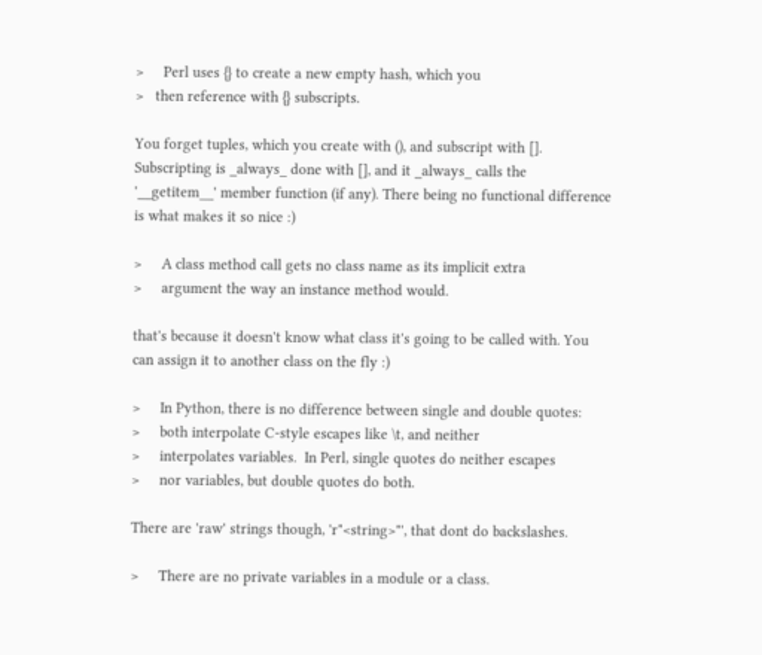>     Perl uses {} to create a new empty hash, which you
>   then reference with {} subscripts.

You forget tuples, which you create with (), and subscript with [].
Subscripting is _always_ done with [], and it _always_ calls the
'__getitem__' member function (if any). There being no functional difference
is what makes it so nice :)

>     A class method call gets no class name as its implicit extra
>     argument the way an instance method would.

that's because it doesn't know what class it's going to be called with. You
can assign it to another class on the fly :)

>     In Python, there is no difference between single and double quotes:
>     both interpolate C-style escapes like \t, and neither
>     interpolates variables.  In Perl, single quotes do neither escapes
>     nor variables, but double quotes do both.

There are 'raw' strings though, 'r"<string>"', that dont do backslashes.

>     There are no private variables in a module or a class.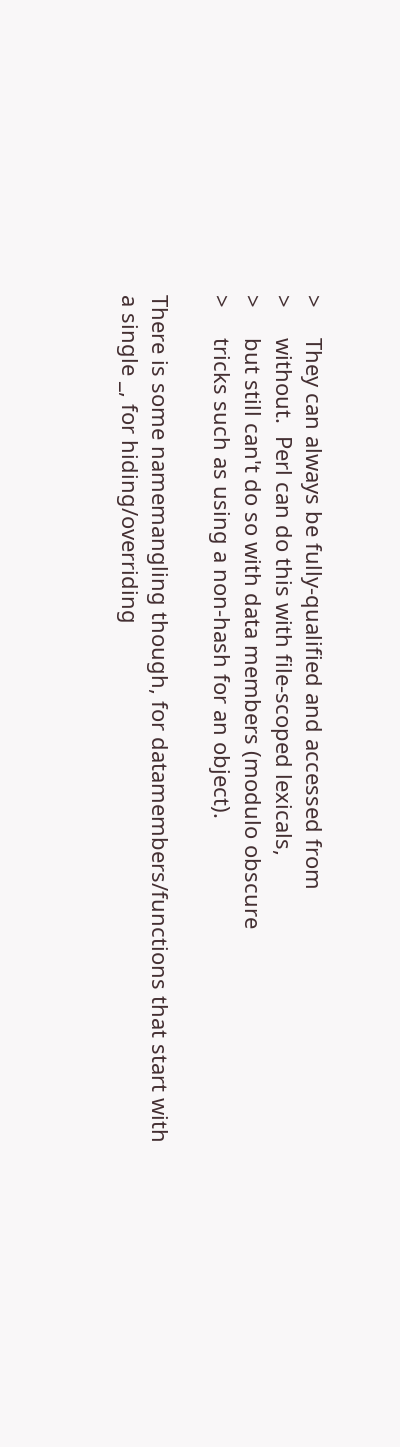>     They can always be fully-qualified and accessed from
>     without.  Perl can do this with file-scoped lexicals,
>     but still can't do so with data members (modulo obscure
>     tricks such as using a non-hash for an object).

There is some namemangling though, for datamembers/functions that start with
a single _, for hiding/overriding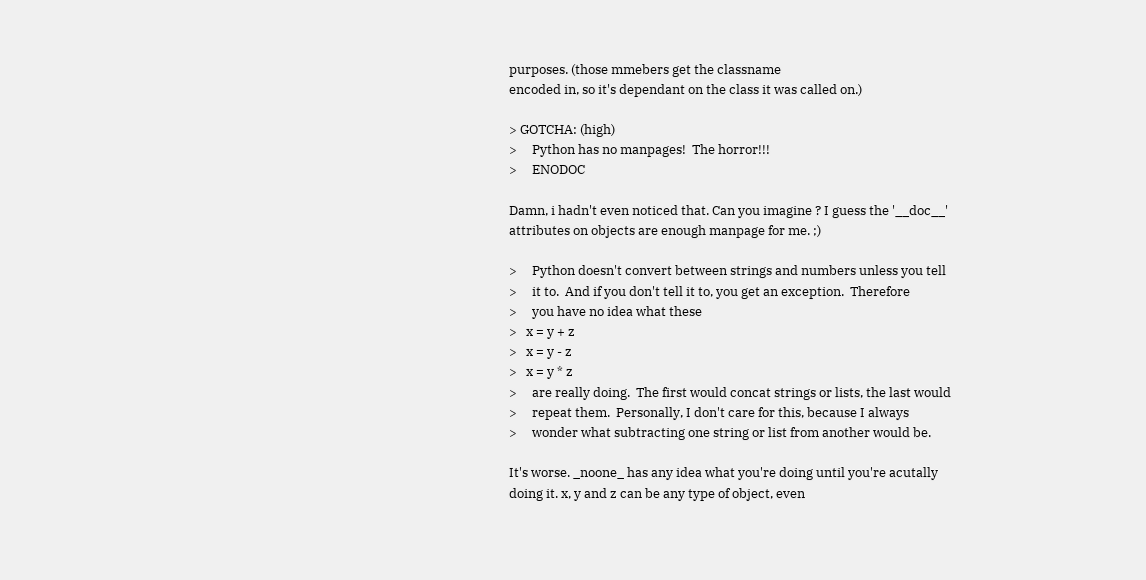purposes. (those mmebers get the classname
encoded in, so it's dependant on the class it was called on.)

> GOTCHA: (high)
>     Python has no manpages!  The horror!!!
>     ENODOC

Damn, i hadn't even noticed that. Can you imagine ? I guess the '__doc__'
attributes on objects are enough manpage for me. ;)

>     Python doesn't convert between strings and numbers unless you tell
>     it to.  And if you don't tell it to, you get an exception.  Therefore
>     you have no idea what these
>   x = y + z
>   x = y - z
>   x = y * z
>     are really doing.  The first would concat strings or lists, the last would
>     repeat them.  Personally, I don't care for this, because I always
>     wonder what subtracting one string or list from another would be.

It's worse. _noone_ has any idea what you're doing until you're acutally
doing it. x, y and z can be any type of object, even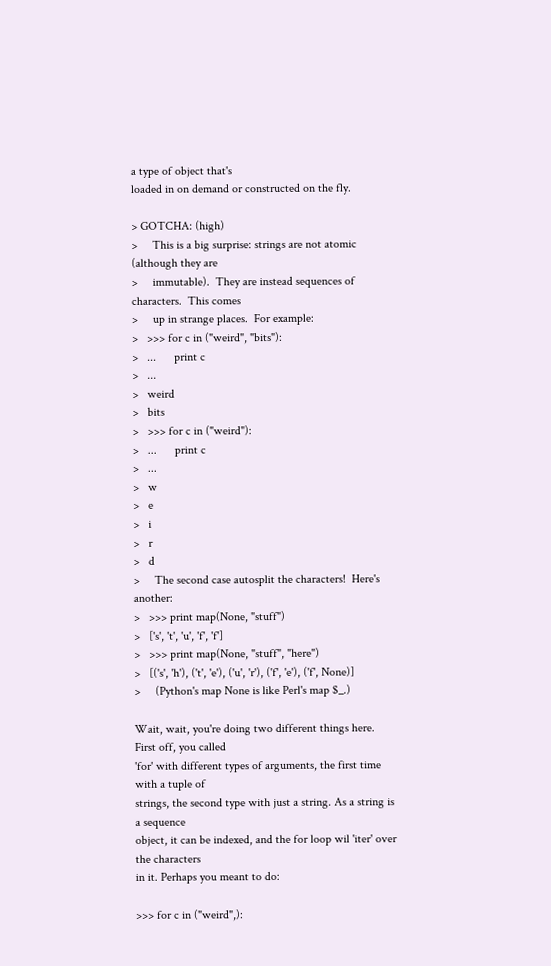a type of object that's
loaded in on demand or constructed on the fly.

> GOTCHA: (high)
>     This is a big surprise: strings are not atomic (although they are
>     immutable).  They are instead sequences of characters.  This comes
>     up in strange places.  For example:
>   >>> for c in ("weird", "bits"):
>   ...      print c
>   ...
>   weird
>   bits
>   >>> for c in ("weird"):
>   ...      print c
>   ...
>   w
>   e
>   i
>   r
>   d
>     The second case autosplit the characters!  Here's another:
>   >>> print map(None, "stuff")
>   ['s', 't', 'u', 'f', 'f']
>   >>> print map(None, "stuff", "here")
>   [('s', 'h'), ('t', 'e'), ('u', 'r'), ('f', 'e'), ('f', None)]
>     (Python's map None is like Perl's map $_.)

Wait, wait, you're doing two different things here. First off, you called
'for' with different types of arguments, the first time with a tuple of
strings, the second type with just a string. As a string is a sequence
object, it can be indexed, and the for loop wil 'iter' over the characters
in it. Perhaps you meant to do:

>>> for c in ("weird",):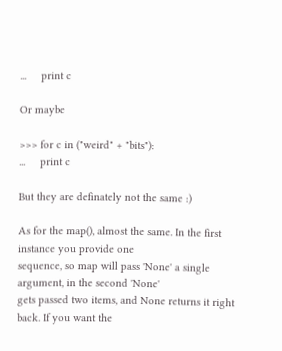...     print c

Or maybe

>>> for c in ("weird" + "bits"):
...     print c

But they are definately not the same :)

As for the map(), almost the same. In the first instance you provide one
sequence, so map will pass 'None' a single argument, in the second 'None'
gets passed two items, and None returns it right back. If you want the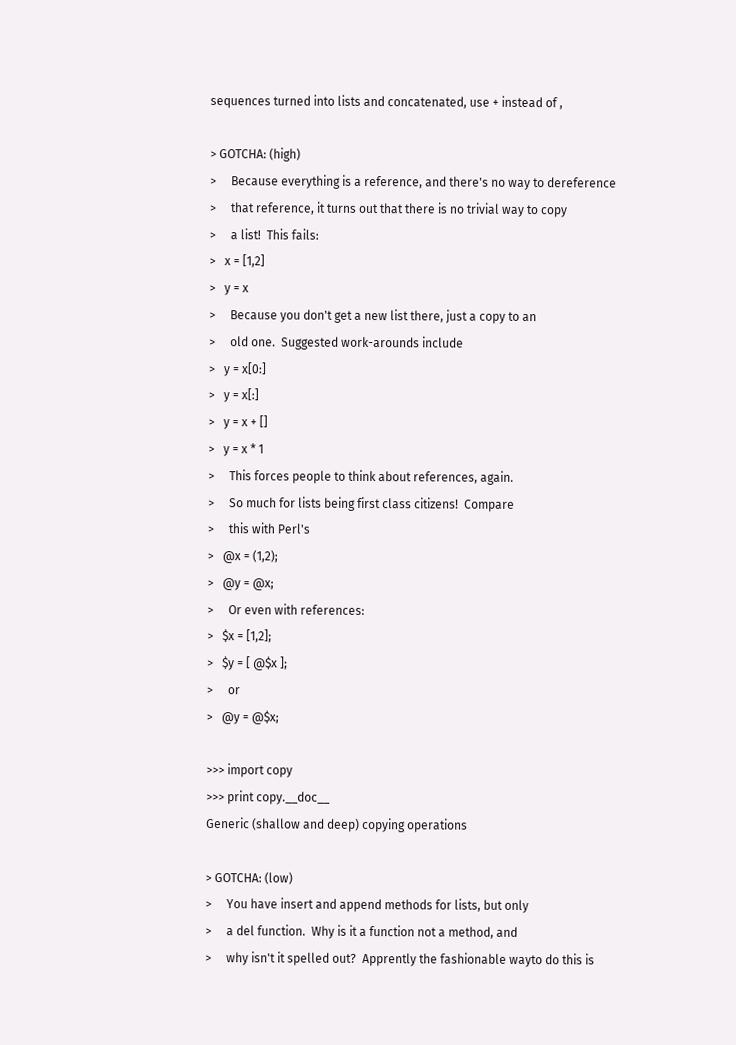sequences turned into lists and concatenated, use + instead of ,

> GOTCHA: (high)
>     Because everything is a reference, and there's no way to dereference
>     that reference, it turns out that there is no trivial way to copy
>     a list!  This fails:
>   x = [1,2]
>   y = x
>     Because you don't get a new list there, just a copy to an
>     old one.  Suggested work-arounds include
>   y = x[0:]
>   y = x[:]
>   y = x + []
>   y = x * 1
>     This forces people to think about references, again.
>     So much for lists being first class citizens!  Compare
>     this with Perl's
>   @x = (1,2);
>   @y = @x;
>     Or even with references:
>   $x = [1,2];
>   $y = [ @$x ];
>     or
>   @y = @$x;

>>> import copy
>>> print copy.__doc__
Generic (shallow and deep) copying operations

> GOTCHA: (low)
>     You have insert and append methods for lists, but only
>     a del function.  Why is it a function not a method, and
>     why isn't it spelled out?  Apprently the fashionable wayto do this is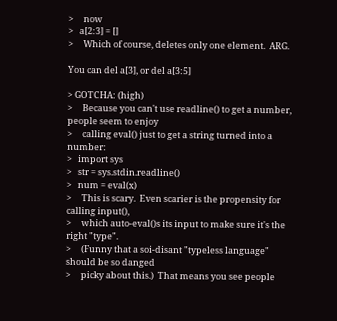>     now
>   a[2:3] = []
>     Which of course, deletes only one element.  ARG.

You can del a[3], or del a[3:5]

> GOTCHA: (high)
>     Because you can't use readline() to get a number, people seem to enjoy
>     calling eval() just to get a string turned into a number:
>   import sys
>   str = sys.stdin.readline()
>   num = eval(x)
>     This is scary.  Even scarier is the propensity for calling input(),
>     which auto-eval()s its input to make sure it's the right "type".
>     (Funny that a soi-disant "typeless language" should be so danged
>     picky about this.)  That means you see people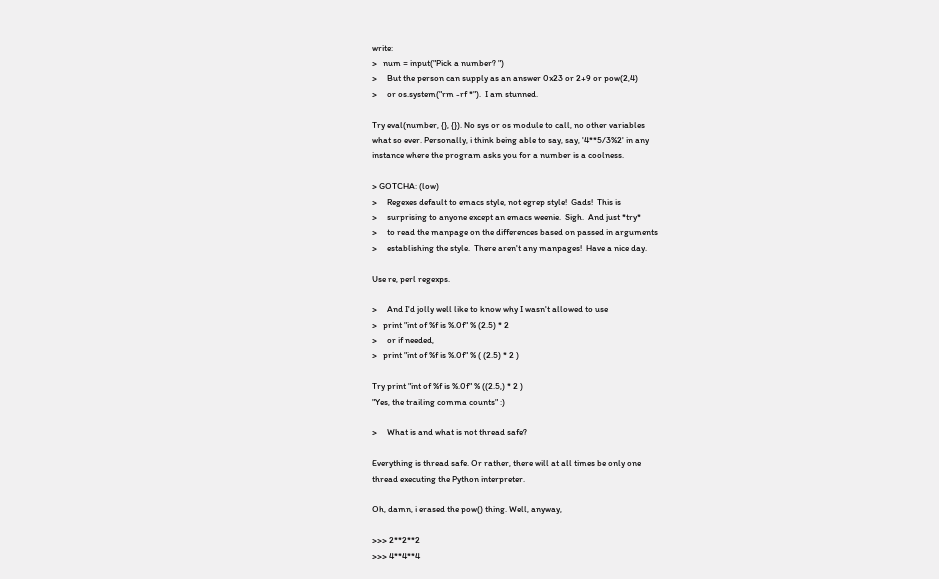write:
>   num = input("Pick a number? ")
>     But the person can supply as an answer 0x23 or 2+9 or pow(2,4)
>     or os.system("rm -rf *").  I am stunned.

Try eval(number, {}, {}). No sys or os module to call, no other variables
what so ever. Personally, i think being able to say, say, '4**5/3%2' in any
instance where the program asks you for a number is a coolness.

> GOTCHA: (low)
>     Regexes default to emacs style, not egrep style!  Gads!  This is
>     surprising to anyone except an emacs weenie.  Sigh.  And just *try*
>     to read the manpage on the differences based on passed in arguments
>     establishing the style.  There aren't any manpages!  Have a nice day.

Use re, perl regexps.

>     And I'd jolly well like to know why I wasn't allowed to use
>   print "int of %f is %.0f" % (2.5) * 2
>     or if needed,
>   print "int of %f is %.0f" % ( (2.5) * 2 )

Try print "int of %f is %.0f" % ((2.5,) * 2 )
"Yes, the trailing comma counts" :)

>     What is and what is not thread safe?

Everything is thread safe. Or rather, there will at all times be only one
thread executing the Python interpreter.

Oh, damn, i erased the pow() thing. Well, anyway,

>>> 2**2**2
>>> 4**4**4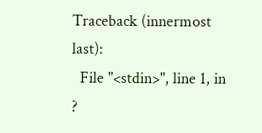Traceback (innermost last):
  File "<stdin>", line 1, in ?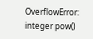OverflowError: integer pow()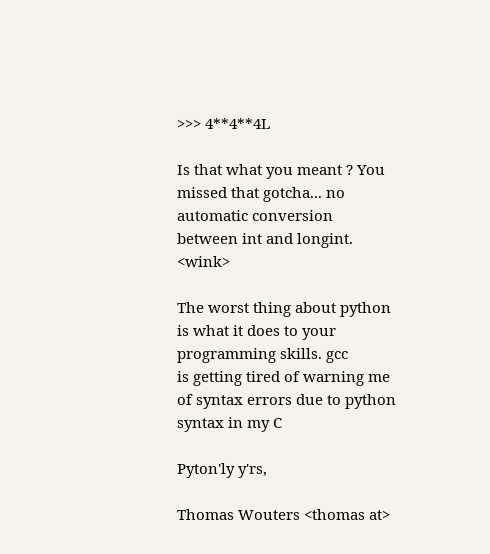>>> 4**4**4L

Is that what you meant ? You missed that gotcha... no automatic conversion
between int and longint. <wink>

The worst thing about python is what it does to your programming skills. gcc
is getting tired of warning me of syntax errors due to python syntax in my C

Pyton'ly y'rs,

Thomas Wouters <thomas at>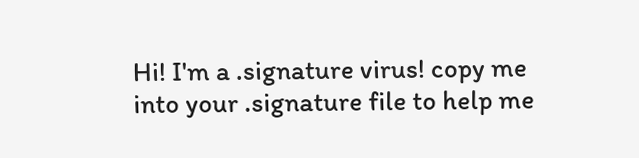Hi! I'm a .signature virus! copy me into your .signature file to help me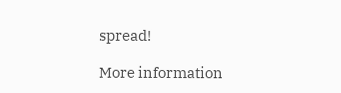spread!

More information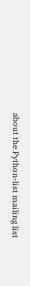about the Python-list mailing list